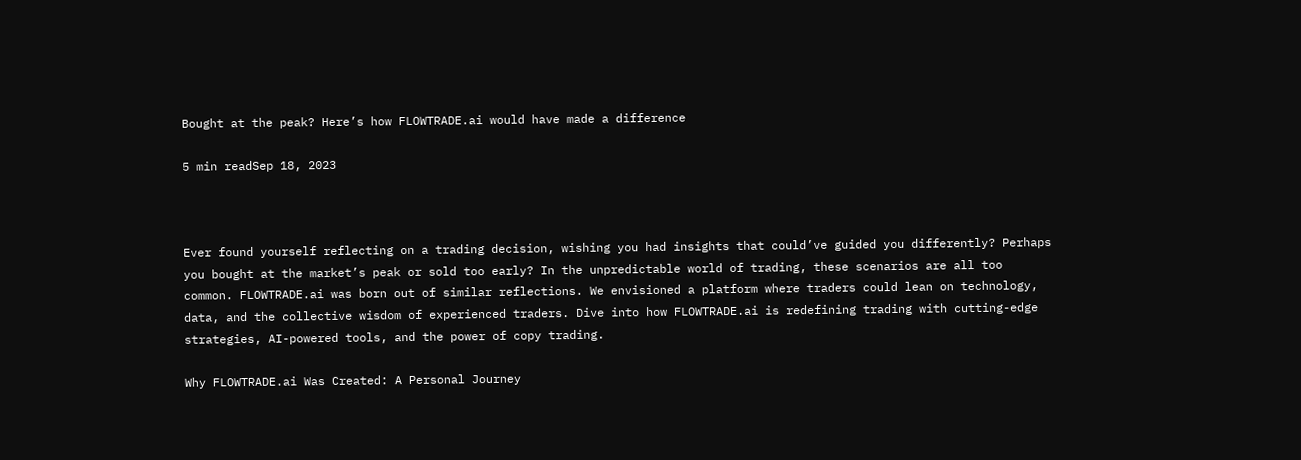Bought at the peak? Here’s how FLOWTRADE.ai would have made a difference

5 min readSep 18, 2023



Ever found yourself reflecting on a trading decision, wishing you had insights that could’ve guided you differently? Perhaps you bought at the market’s peak or sold too early? In the unpredictable world of trading, these scenarios are all too common. FLOWTRADE.ai was born out of similar reflections. We envisioned a platform where traders could lean on technology, data, and the collective wisdom of experienced traders. Dive into how FLOWTRADE.ai is redefining trading with cutting-edge strategies, AI-powered tools, and the power of copy trading.

Why FLOWTRADE.ai Was Created: A Personal Journey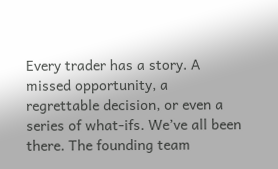Every trader has a story. A missed opportunity, a regrettable decision, or even a series of what-ifs. We’ve all been there. The founding team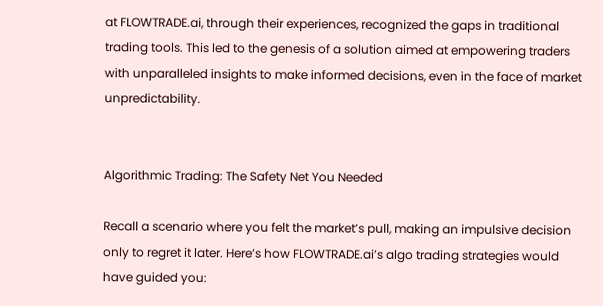at FLOWTRADE.ai, through their experiences, recognized the gaps in traditional trading tools. This led to the genesis of a solution aimed at empowering traders with unparalleled insights to make informed decisions, even in the face of market unpredictability.


Algorithmic Trading: The Safety Net You Needed

Recall a scenario where you felt the market’s pull, making an impulsive decision only to regret it later. Here’s how FLOWTRADE.ai’s algo trading strategies would have guided you: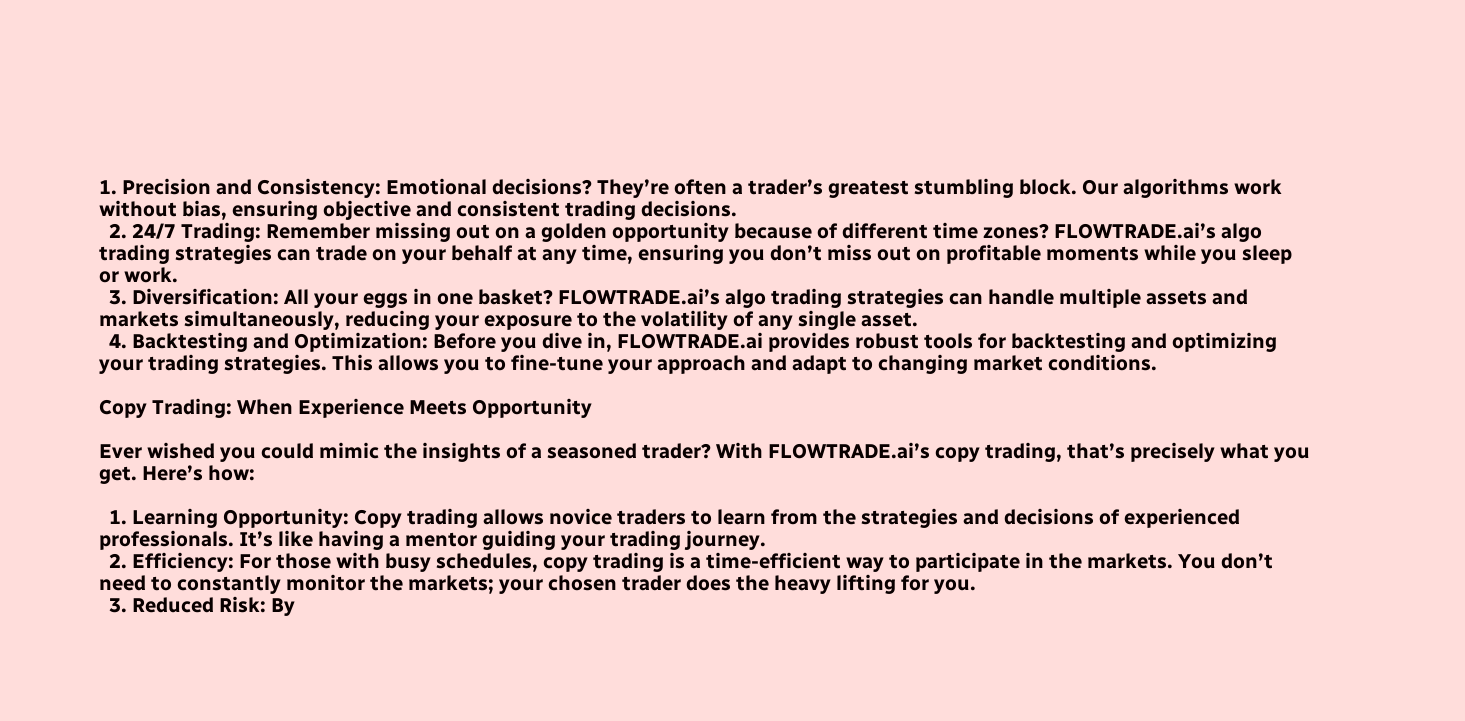1. Precision and Consistency: Emotional decisions? They’re often a trader’s greatest stumbling block. Our algorithms work without bias, ensuring objective and consistent trading decisions.
  2. 24/7 Trading: Remember missing out on a golden opportunity because of different time zones? FLOWTRADE.ai’s algo trading strategies can trade on your behalf at any time, ensuring you don’t miss out on profitable moments while you sleep or work.
  3. Diversification: All your eggs in one basket? FLOWTRADE.ai’s algo trading strategies can handle multiple assets and markets simultaneously, reducing your exposure to the volatility of any single asset.
  4. Backtesting and Optimization: Before you dive in, FLOWTRADE.ai provides robust tools for backtesting and optimizing your trading strategies. This allows you to fine-tune your approach and adapt to changing market conditions.

Copy Trading: When Experience Meets Opportunity

Ever wished you could mimic the insights of a seasoned trader? With FLOWTRADE.ai’s copy trading, that’s precisely what you get. Here’s how:

  1. Learning Opportunity: Copy trading allows novice traders to learn from the strategies and decisions of experienced professionals. It’s like having a mentor guiding your trading journey.
  2. Efficiency: For those with busy schedules, copy trading is a time-efficient way to participate in the markets. You don’t need to constantly monitor the markets; your chosen trader does the heavy lifting for you.
  3. Reduced Risk: By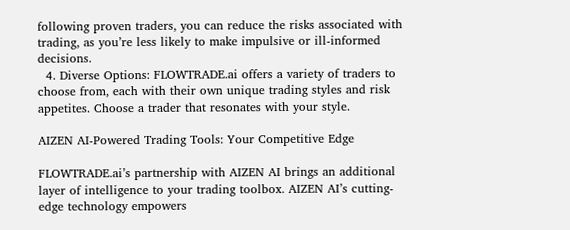following proven traders, you can reduce the risks associated with trading, as you’re less likely to make impulsive or ill-informed decisions.
  4. Diverse Options: FLOWTRADE.ai offers a variety of traders to choose from, each with their own unique trading styles and risk appetites. Choose a trader that resonates with your style.

AIZEN AI-Powered Trading Tools: Your Competitive Edge

FLOWTRADE.ai’s partnership with AIZEN AI brings an additional layer of intelligence to your trading toolbox. AIZEN AI’s cutting-edge technology empowers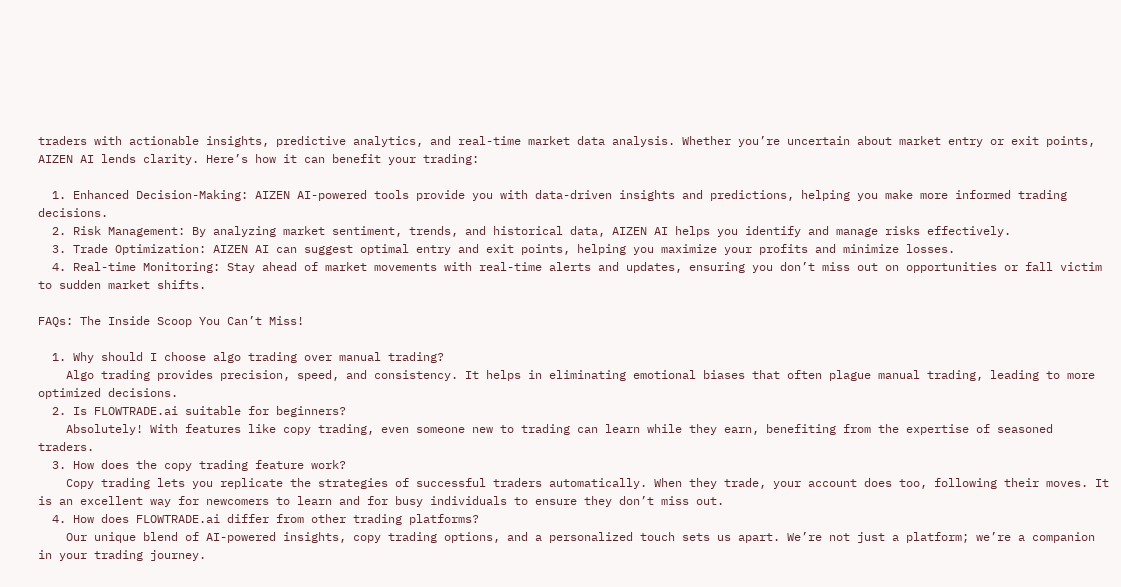traders with actionable insights, predictive analytics, and real-time market data analysis. Whether you’re uncertain about market entry or exit points, AIZEN AI lends clarity. Here’s how it can benefit your trading:

  1. Enhanced Decision-Making: AIZEN AI-powered tools provide you with data-driven insights and predictions, helping you make more informed trading decisions.
  2. Risk Management: By analyzing market sentiment, trends, and historical data, AIZEN AI helps you identify and manage risks effectively.
  3. Trade Optimization: AIZEN AI can suggest optimal entry and exit points, helping you maximize your profits and minimize losses.
  4. Real-time Monitoring: Stay ahead of market movements with real-time alerts and updates, ensuring you don’t miss out on opportunities or fall victim to sudden market shifts.

FAQs: The Inside Scoop You Can’t Miss!

  1. Why should I choose algo trading over manual trading?
    Algo trading provides precision, speed, and consistency. It helps in eliminating emotional biases that often plague manual trading, leading to more optimized decisions.
  2. Is FLOWTRADE.ai suitable for beginners?
    Absolutely! With features like copy trading, even someone new to trading can learn while they earn, benefiting from the expertise of seasoned traders.
  3. How does the copy trading feature work?
    Copy trading lets you replicate the strategies of successful traders automatically. When they trade, your account does too, following their moves. It is an excellent way for newcomers to learn and for busy individuals to ensure they don’t miss out.
  4. How does FLOWTRADE.ai differ from other trading platforms?
    Our unique blend of AI-powered insights, copy trading options, and a personalized touch sets us apart. We’re not just a platform; we’re a companion in your trading journey.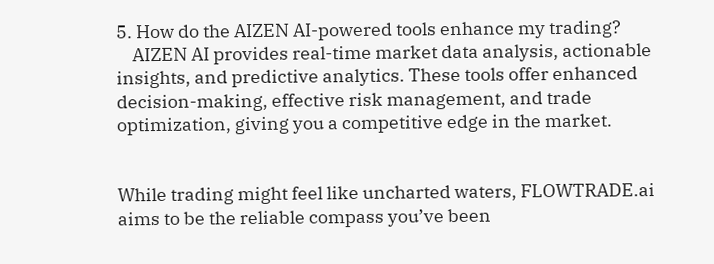5. How do the AIZEN AI-powered tools enhance my trading?
    AIZEN AI provides real-time market data analysis, actionable insights, and predictive analytics. These tools offer enhanced decision-making, effective risk management, and trade optimization, giving you a competitive edge in the market.


While trading might feel like uncharted waters, FLOWTRADE.ai aims to be the reliable compass you’ve been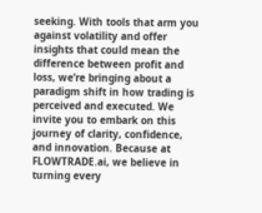seeking. With tools that arm you against volatility and offer insights that could mean the difference between profit and loss, we’re bringing about a paradigm shift in how trading is perceived and executed. We invite you to embark on this journey of clarity, confidence, and innovation. Because at FLOWTRADE.ai, we believe in turning every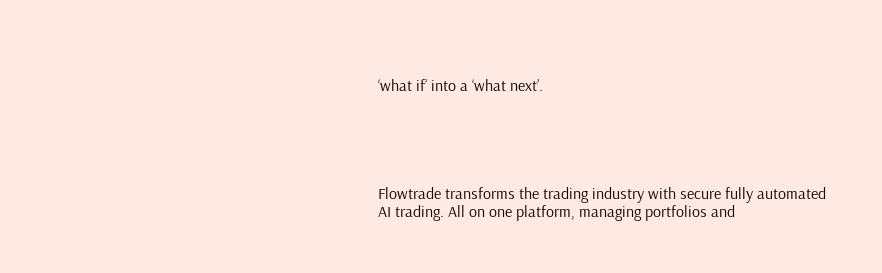‘what if’ into a ‘what next’.





Flowtrade transforms the trading industry with secure fully automated AI trading. All on one platform, managing portfolios and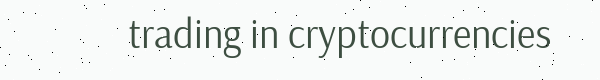trading in cryptocurrencies